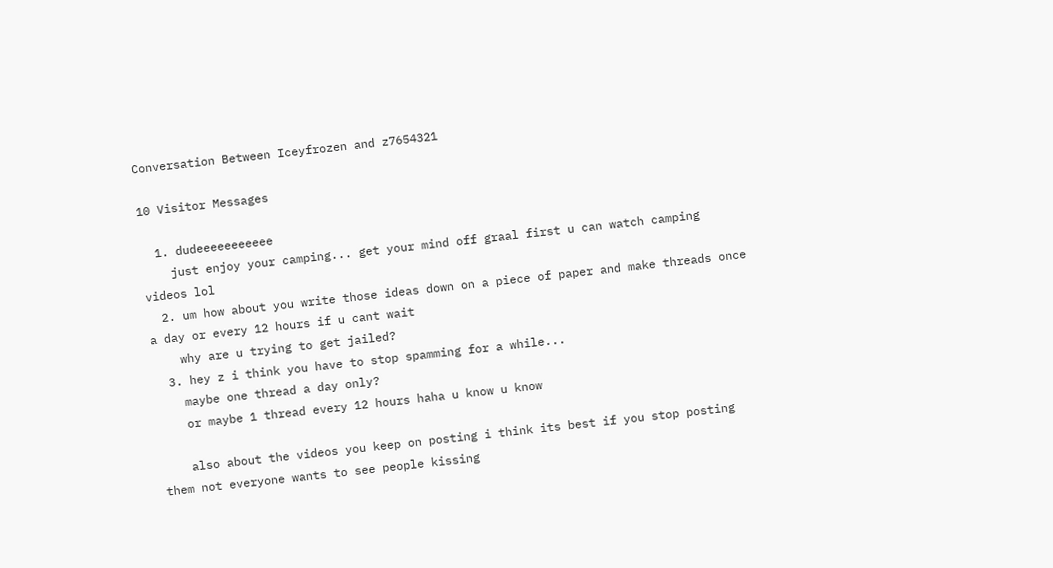Conversation Between Iceyfrozen and z7654321

10 Visitor Messages

  1. dudeeeeeeeeeee
    just enjoy your camping... get your mind off graal first u can watch camping videos lol
  2. um how about you write those ideas down on a piece of paper and make threads once a day or every 12 hours if u cant wait
    why are u trying to get jailed?
  3. hey z i think you have to stop spamming for a while...
    maybe one thread a day only?
    or maybe 1 thread every 12 hours haha u know u know

    also about the videos you keep on posting i think its best if you stop posting them not everyone wants to see people kissing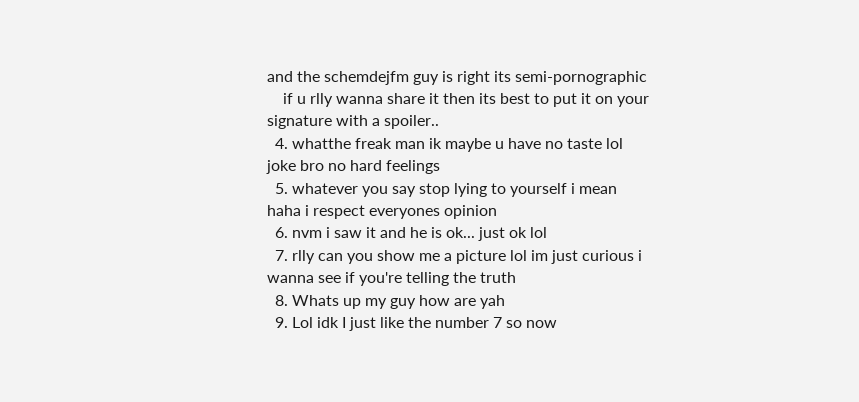and the schemdejfm guy is right its semi-pornographic
    if u rlly wanna share it then its best to put it on your signature with a spoiler..
  4. whatthe freak man ik maybe u have no taste lol joke bro no hard feelings
  5. whatever you say stop lying to yourself i mean haha i respect everyones opinion
  6. nvm i saw it and he is ok... just ok lol
  7. rlly can you show me a picture lol im just curious i wanna see if you're telling the truth
  8. Whats up my guy how are yah
  9. Lol idk I just like the number 7 so now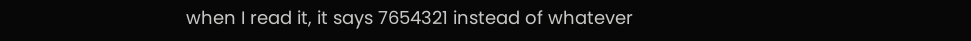when I read it, it says 7654321 instead of whatever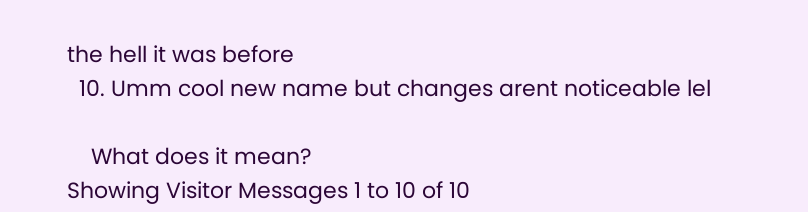the hell it was before
  10. Umm cool new name but changes arent noticeable lel

    What does it mean?
Showing Visitor Messages 1 to 10 of 10